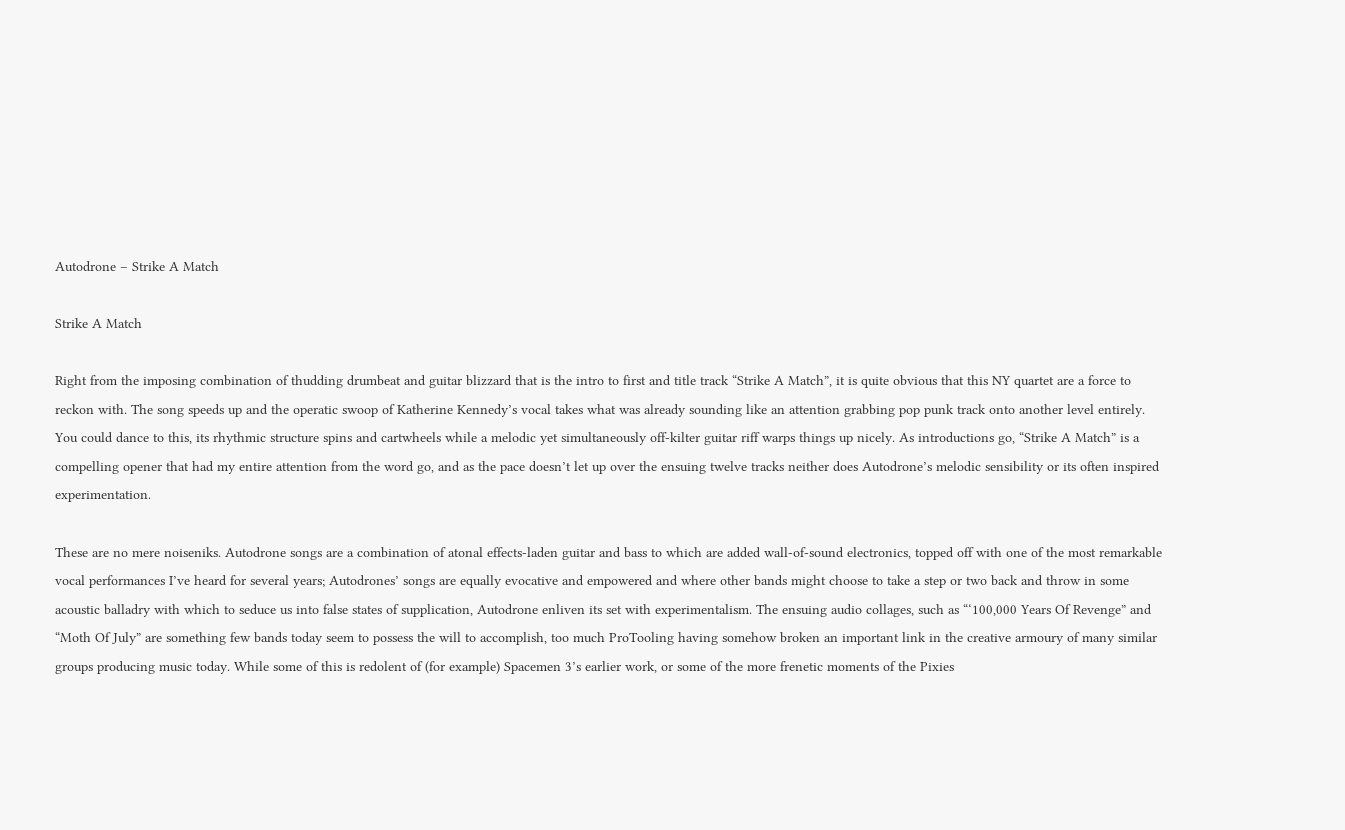Autodrone – Strike A Match

Strike A Match

Right from the imposing combination of thudding drumbeat and guitar blizzard that is the intro to first and title track “Strike A Match”, it is quite obvious that this NY quartet are a force to reckon with. The song speeds up and the operatic swoop of Katherine Kennedy’s vocal takes what was already sounding like an attention grabbing pop punk track onto another level entirely. You could dance to this, its rhythmic structure spins and cartwheels while a melodic yet simultaneously off-kilter guitar riff warps things up nicely. As introductions go, “Strike A Match” is a compelling opener that had my entire attention from the word go, and as the pace doesn’t let up over the ensuing twelve tracks neither does Autodrone’s melodic sensibility or its often inspired experimentation.

These are no mere noiseniks. Autodrone songs are a combination of atonal effects-laden guitar and bass to which are added wall-of-sound electronics, topped off with one of the most remarkable vocal performances I’ve heard for several years; Autodrones’ songs are equally evocative and empowered and where other bands might choose to take a step or two back and throw in some acoustic balladry with which to seduce us into false states of supplication, Autodrone enliven its set with experimentalism. The ensuing audio collages, such as “‘100,000 Years Of Revenge” and “Moth Of July” are something few bands today seem to possess the will to accomplish, too much ProTooling having somehow broken an important link in the creative armoury of many similar groups producing music today. While some of this is redolent of (for example) Spacemen 3’s earlier work, or some of the more frenetic moments of the Pixies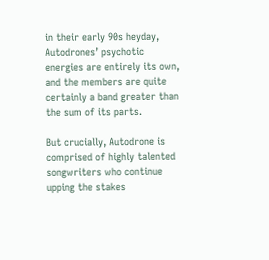in their early 90s heyday, Autodrones’ psychotic energies are entirely its own, and the members are quite certainly a band greater than the sum of its parts.

But crucially, Autodrone is comprised of highly talented songwriters who continue upping the stakes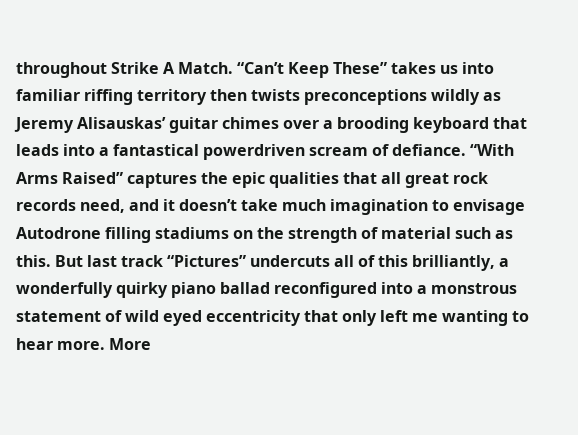throughout Strike A Match. “Can’t Keep These” takes us into familiar riffing territory then twists preconceptions wildly as Jeremy Alisauskas’ guitar chimes over a brooding keyboard that leads into a fantastical powerdriven scream of defiance. “With Arms Raised” captures the epic qualities that all great rock records need, and it doesn’t take much imagination to envisage Autodrone filling stadiums on the strength of material such as this. But last track “Pictures” undercuts all of this brilliantly, a wonderfully quirky piano ballad reconfigured into a monstrous statement of wild eyed eccentricity that only left me wanting to hear more. More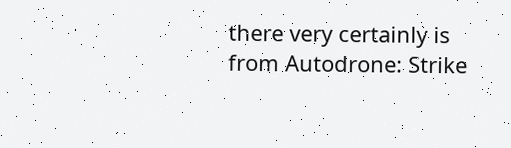there very certainly is from Autodrone: Strike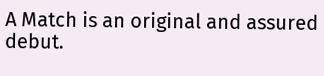A Match is an original and assured debut.